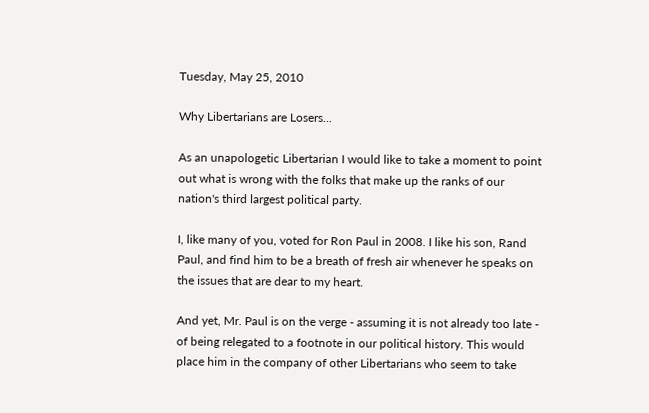Tuesday, May 25, 2010

Why Libertarians are Losers...

As an unapologetic Libertarian I would like to take a moment to point out what is wrong with the folks that make up the ranks of our nation's third largest political party.

I, like many of you, voted for Ron Paul in 2008. I like his son, Rand Paul, and find him to be a breath of fresh air whenever he speaks on the issues that are dear to my heart.

And yet, Mr. Paul is on the verge - assuming it is not already too late - of being relegated to a footnote in our political history. This would place him in the company of other Libertarians who seem to take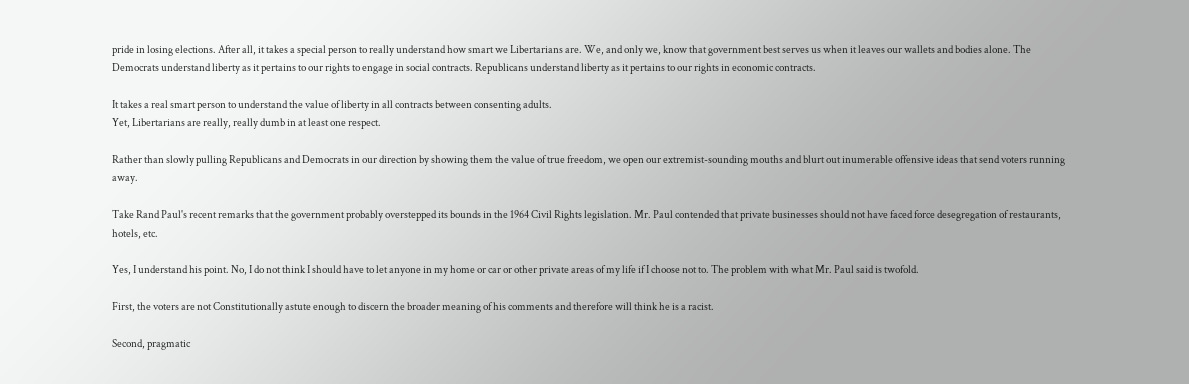pride in losing elections. After all, it takes a special person to really understand how smart we Libertarians are. We, and only we, know that government best serves us when it leaves our wallets and bodies alone. The Democrats understand liberty as it pertains to our rights to engage in social contracts. Republicans understand liberty as it pertains to our rights in economic contracts.

It takes a real smart person to understand the value of liberty in all contracts between consenting adults.
Yet, Libertarians are really, really dumb in at least one respect.

Rather than slowly pulling Republicans and Democrats in our direction by showing them the value of true freedom, we open our extremist-sounding mouths and blurt out inumerable offensive ideas that send voters running away.

Take Rand Paul's recent remarks that the government probably overstepped its bounds in the 1964 Civil Rights legislation. Mr. Paul contended that private businesses should not have faced force desegregation of restaurants, hotels, etc.

Yes, I understand his point. No, I do not think I should have to let anyone in my home or car or other private areas of my life if I choose not to. The problem with what Mr. Paul said is twofold.

First, the voters are not Constitutionally astute enough to discern the broader meaning of his comments and therefore will think he is a racist.

Second, pragmatic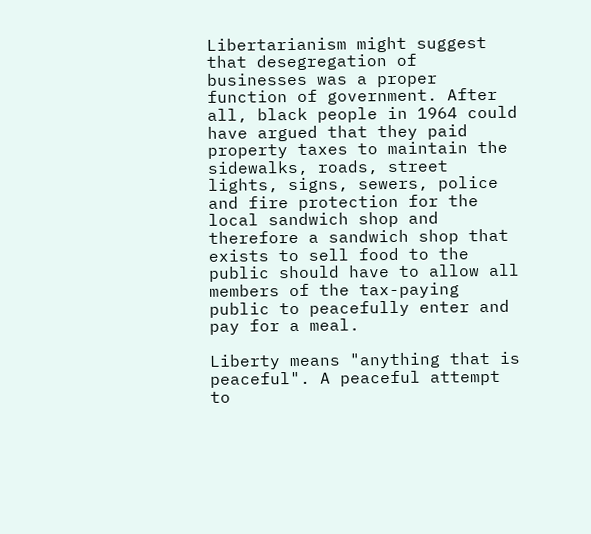Libertarianism might suggest that desegregation of businesses was a proper function of government. After all, black people in 1964 could have argued that they paid property taxes to maintain the sidewalks, roads, street lights, signs, sewers, police and fire protection for the local sandwich shop and therefore a sandwich shop that exists to sell food to the public should have to allow all members of the tax-paying public to peacefully enter and pay for a meal.

Liberty means "anything that is peaceful". A peaceful attempt to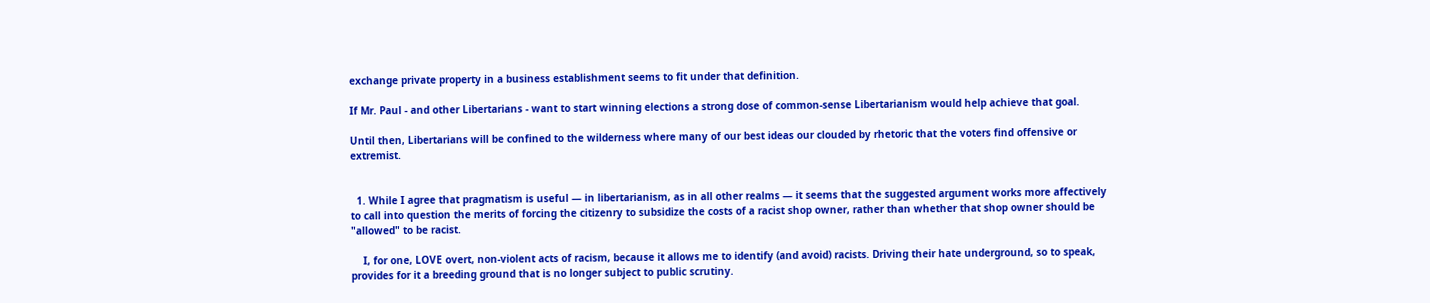exchange private property in a business establishment seems to fit under that definition.

If Mr. Paul - and other Libertarians - want to start winning elections a strong dose of common-sense Libertarianism would help achieve that goal.

Until then, Libertarians will be confined to the wilderness where many of our best ideas our clouded by rhetoric that the voters find offensive or extremist.


  1. While I agree that pragmatism is useful — in libertarianism, as in all other realms — it seems that the suggested argument works more affectively to call into question the merits of forcing the citizenry to subsidize the costs of a racist shop owner, rather than whether that shop owner should be "allowed" to be racist.

    I, for one, LOVE overt, non-violent acts of racism, because it allows me to identify (and avoid) racists. Driving their hate underground, so to speak, provides for it a breeding ground that is no longer subject to public scrutiny.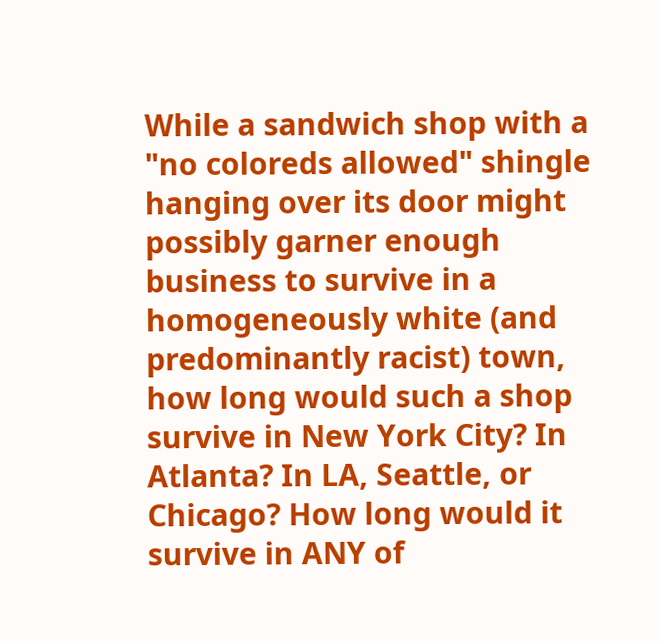While a sandwich shop with a "no coloreds allowed" shingle hanging over its door might possibly garner enough business to survive in a homogeneously white (and predominantly racist) town, how long would such a shop survive in New York City? In Atlanta? In LA, Seattle, or Chicago? How long would it survive in ANY of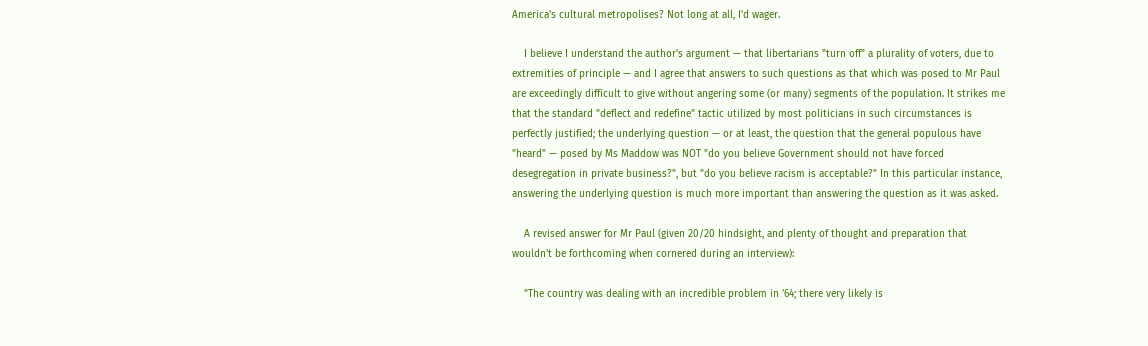America's cultural metropolises? Not long at all, I'd wager.

    I believe I understand the author's argument — that libertarians "turn off" a plurality of voters, due to extremities of principle — and I agree that answers to such questions as that which was posed to Mr Paul are exceedingly difficult to give without angering some (or many) segments of the population. It strikes me that the standard "deflect and redefine" tactic utilized by most politicians in such circumstances is perfectly justified; the underlying question — or at least, the question that the general populous have "heard" — posed by Ms Maddow was NOT "do you believe Government should not have forced desegregation in private business?", but "do you believe racism is acceptable?" In this particular instance, answering the underlying question is much more important than answering the question as it was asked.

    A revised answer for Mr Paul (given 20/20 hindsight, and plenty of thought and preparation that wouldn't be forthcoming when cornered during an interview):

    "The country was dealing with an incredible problem in '64; there very likely is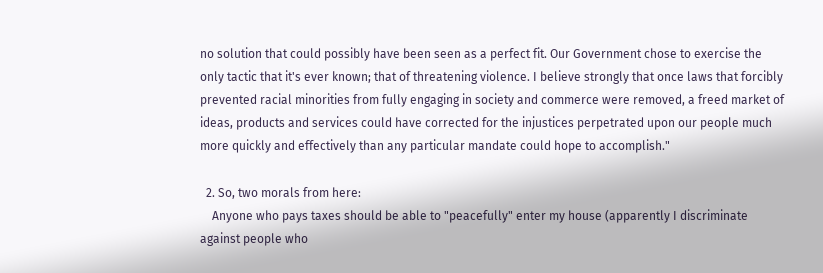no solution that could possibly have been seen as a perfect fit. Our Government chose to exercise the only tactic that it's ever known; that of threatening violence. I believe strongly that once laws that forcibly prevented racial minorities from fully engaging in society and commerce were removed, a freed market of ideas, products and services could have corrected for the injustices perpetrated upon our people much more quickly and effectively than any particular mandate could hope to accomplish."

  2. So, two morals from here:
    Anyone who pays taxes should be able to "peacefully" enter my house (apparently I discriminate against people who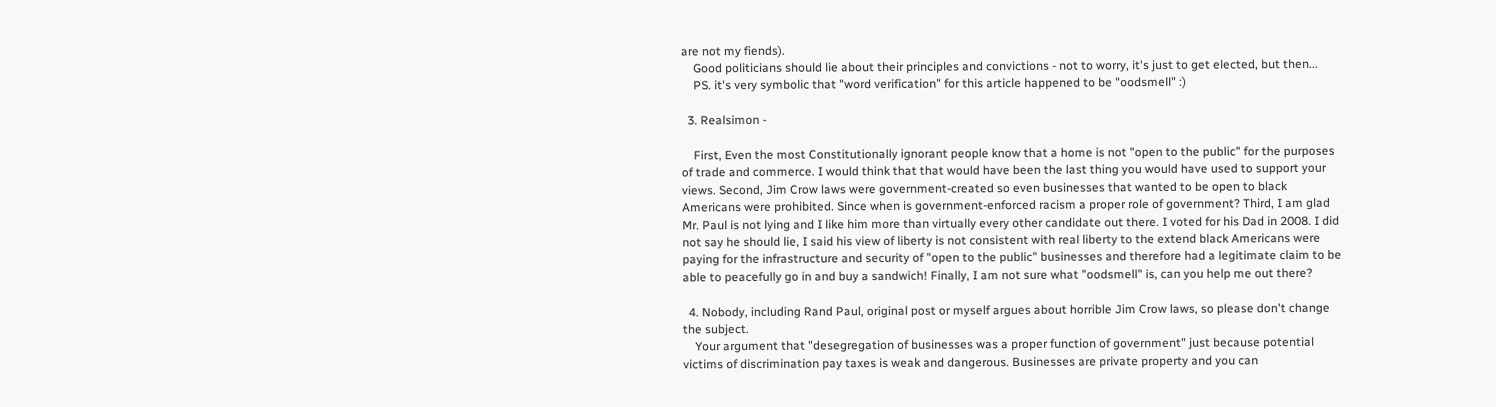are not my fiends).
    Good politicians should lie about their principles and convictions - not to worry, it's just to get elected, but then...
    PS. it's very symbolic that "word verification" for this article happened to be "oodsmell" :)

  3. Realsimon -

    First, Even the most Constitutionally ignorant people know that a home is not "open to the public" for the purposes of trade and commerce. I would think that that would have been the last thing you would have used to support your views. Second, Jim Crow laws were government-created so even businesses that wanted to be open to black Americans were prohibited. Since when is government-enforced racism a proper role of government? Third, I am glad Mr. Paul is not lying and I like him more than virtually every other candidate out there. I voted for his Dad in 2008. I did not say he should lie, I said his view of liberty is not consistent with real liberty to the extend black Americans were paying for the infrastructure and security of "open to the public" businesses and therefore had a legitimate claim to be able to peacefully go in and buy a sandwich! Finally, I am not sure what "oodsmell" is, can you help me out there?

  4. Nobody, including Rand Paul, original post or myself argues about horrible Jim Crow laws, so please don't change the subject.
    Your argument that "desegregation of businesses was a proper function of government" just because potential victims of discrimination pay taxes is weak and dangerous. Businesses are private property and you can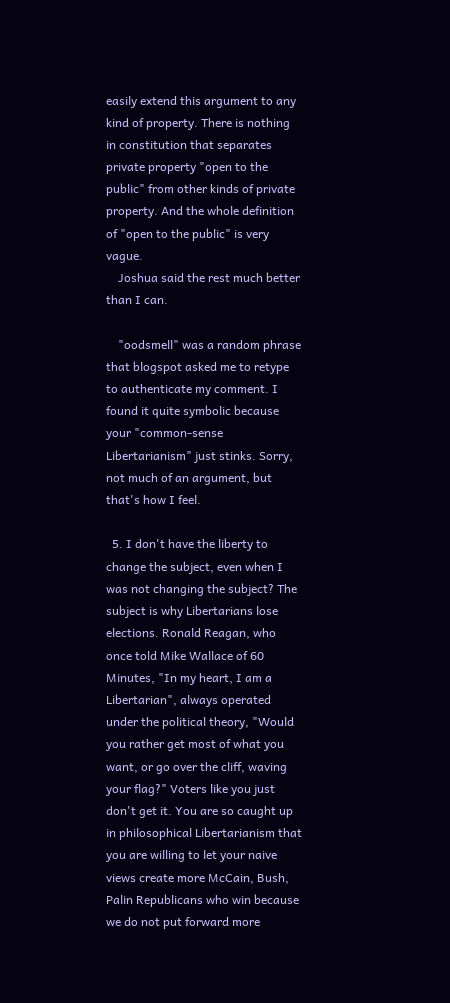easily extend this argument to any kind of property. There is nothing in constitution that separates private property "open to the public" from other kinds of private property. And the whole definition of "open to the public" is very vague.
    Joshua said the rest much better than I can.

    "oodsmell" was a random phrase that blogspot asked me to retype to authenticate my comment. I found it quite symbolic because your "common-sense Libertarianism" just stinks. Sorry, not much of an argument, but that's how I feel.

  5. I don't have the liberty to change the subject, even when I was not changing the subject? The subject is why Libertarians lose elections. Ronald Reagan, who once told Mike Wallace of 60 Minutes, "In my heart, I am a Libertarian", always operated under the political theory, "Would you rather get most of what you want, or go over the cliff, waving your flag?" Voters like you just don't get it. You are so caught up in philosophical Libertarianism that you are willing to let your naive views create more McCain, Bush, Palin Republicans who win because we do not put forward more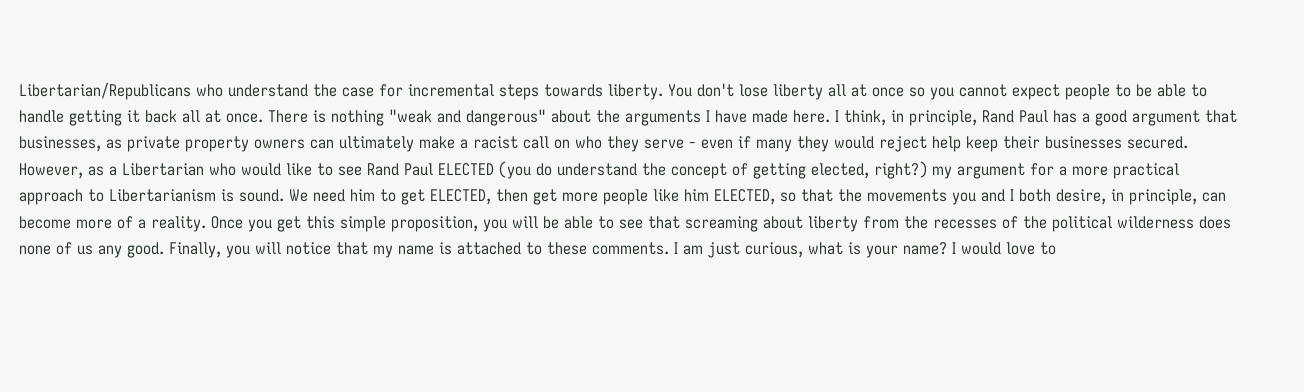Libertarian/Republicans who understand the case for incremental steps towards liberty. You don't lose liberty all at once so you cannot expect people to be able to handle getting it back all at once. There is nothing "weak and dangerous" about the arguments I have made here. I think, in principle, Rand Paul has a good argument that businesses, as private property owners can ultimately make a racist call on who they serve - even if many they would reject help keep their businesses secured. However, as a Libertarian who would like to see Rand Paul ELECTED (you do understand the concept of getting elected, right?) my argument for a more practical approach to Libertarianism is sound. We need him to get ELECTED, then get more people like him ELECTED, so that the movements you and I both desire, in principle, can become more of a reality. Once you get this simple proposition, you will be able to see that screaming about liberty from the recesses of the political wilderness does none of us any good. Finally, you will notice that my name is attached to these comments. I am just curious, what is your name? I would love to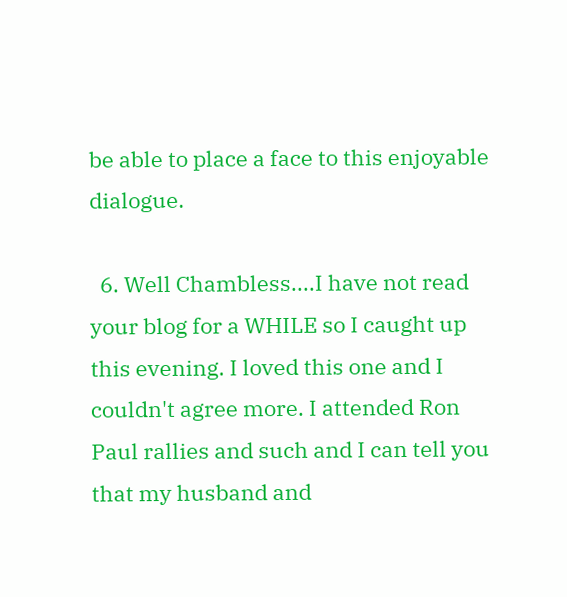be able to place a face to this enjoyable dialogue.

  6. Well Chambless....I have not read your blog for a WHILE so I caught up this evening. I loved this one and I couldn't agree more. I attended Ron Paul rallies and such and I can tell you that my husband and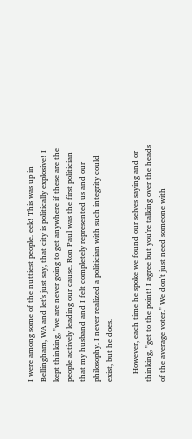I were among some of the nuttiest people. eek! This was up in Bellingham, WA and let's just say, that city is politically explosive! I kept thinking, "we are never going to get anywhere if these are the people actively leading our cause. Ron Paul was the first politician that my husband and I felt completely represented us and our philosophy. I never realized a politician with such integrity could exist, but he does.

    However, each time he spoke we found our selves saying and or thinking, "get to the point! I agree but you're talking over the heads of the average voter." We don't just need someone with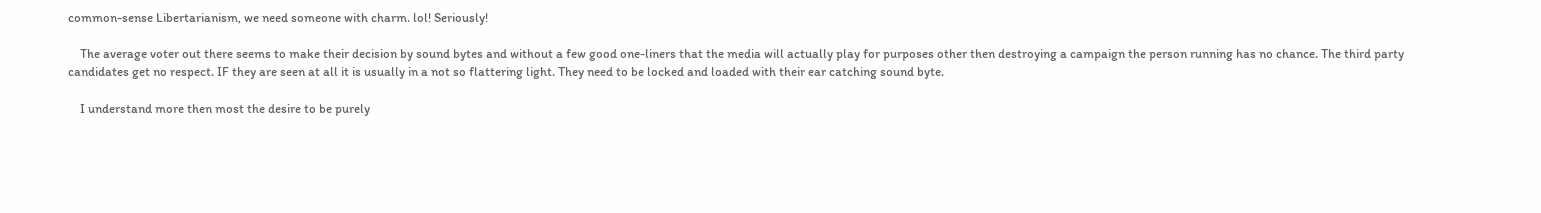common-sense Libertarianism, we need someone with charm. lol! Seriously!

    The average voter out there seems to make their decision by sound bytes and without a few good one-liners that the media will actually play for purposes other then destroying a campaign the person running has no chance. The third party candidates get no respect. IF they are seen at all it is usually in a not so flattering light. They need to be locked and loaded with their ear catching sound byte.

    I understand more then most the desire to be purely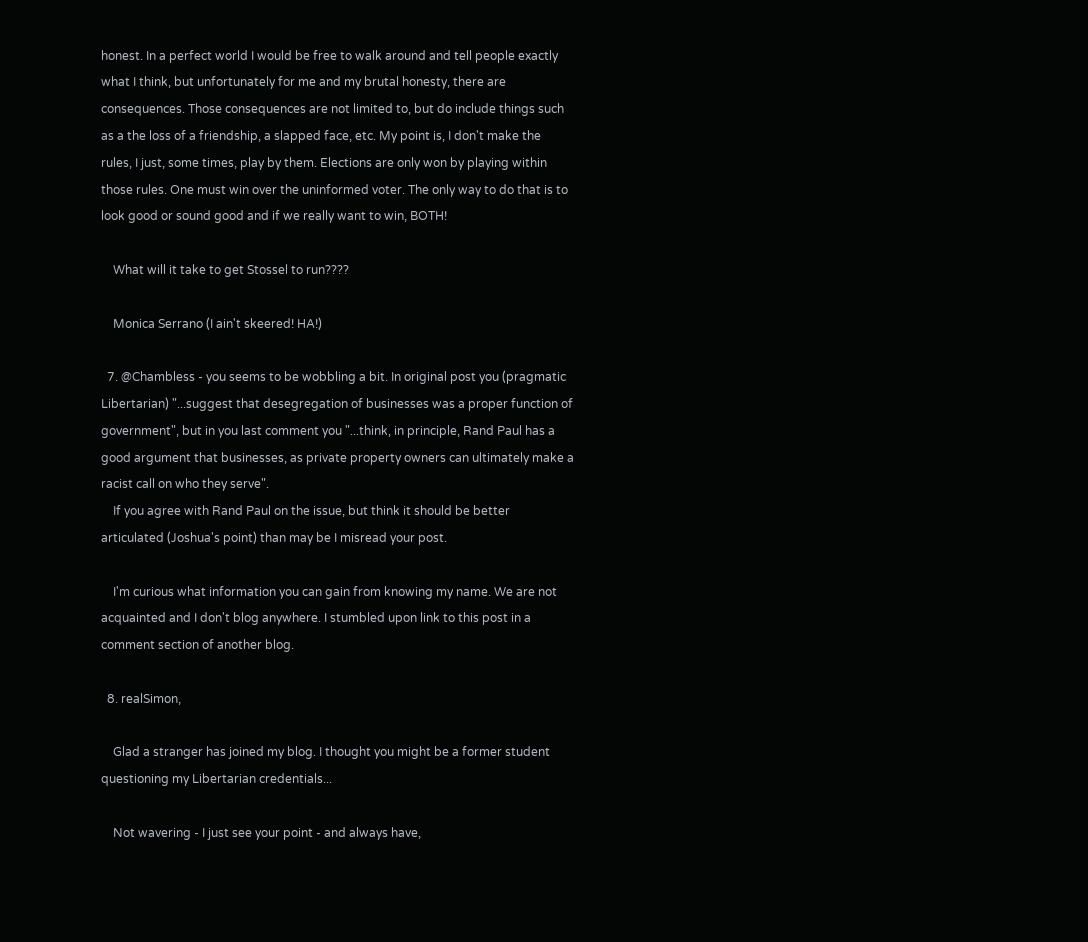honest. In a perfect world I would be free to walk around and tell people exactly what I think, but unfortunately for me and my brutal honesty, there are consequences. Those consequences are not limited to, but do include things such as a the loss of a friendship, a slapped face, etc. My point is, I don't make the rules, I just, some times, play by them. Elections are only won by playing within those rules. One must win over the uninformed voter. The only way to do that is to look good or sound good and if we really want to win, BOTH!

    What will it take to get Stossel to run????

    Monica Serrano (I ain't skeered! HA!)

  7. @Chambless - you seems to be wobbling a bit. In original post you (pragmatic Libertarian) "...suggest that desegregation of businesses was a proper function of government", but in you last comment you "...think, in principle, Rand Paul has a good argument that businesses, as private property owners can ultimately make a racist call on who they serve".
    If you agree with Rand Paul on the issue, but think it should be better articulated (Joshua's point) than may be I misread your post.

    I'm curious what information you can gain from knowing my name. We are not acquainted and I don't blog anywhere. I stumbled upon link to this post in a comment section of another blog.

  8. realSimon,

    Glad a stranger has joined my blog. I thought you might be a former student questioning my Libertarian credentials...

    Not wavering - I just see your point - and always have,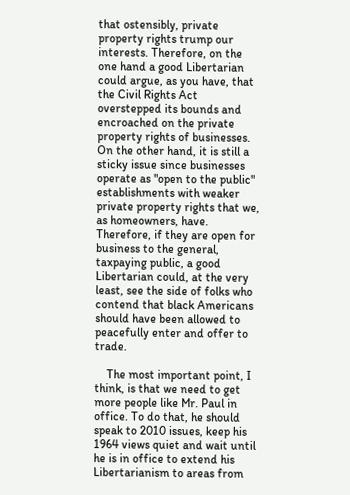that ostensibly, private property rights trump our interests. Therefore, on the one hand a good Libertarian could argue, as you have, that the Civil Rights Act overstepped its bounds and encroached on the private property rights of businesses. On the other hand, it is still a sticky issue since businesses operate as "open to the public" establishments with weaker private property rights that we, as homeowners, have. Therefore, if they are open for business to the general, taxpaying public, a good Libertarian could, at the very least, see the side of folks who contend that black Americans should have been allowed to peacefully enter and offer to trade.

    The most important point, I think, is that we need to get more people like Mr. Paul in office. To do that, he should speak to 2010 issues, keep his 1964 views quiet and wait until he is in office to extend his Libertarianism to areas from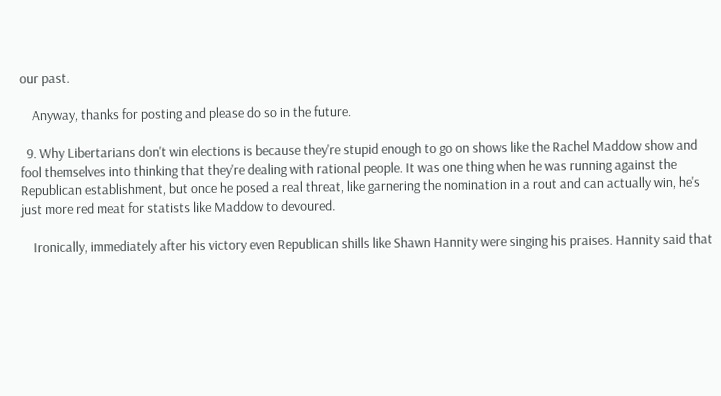our past.

    Anyway, thanks for posting and please do so in the future.

  9. Why Libertarians don't win elections is because they're stupid enough to go on shows like the Rachel Maddow show and fool themselves into thinking that they're dealing with rational people. It was one thing when he was running against the Republican establishment, but once he posed a real threat, like garnering the nomination in a rout and can actually win, he's just more red meat for statists like Maddow to devoured.

    Ironically, immediately after his victory even Republican shills like Shawn Hannity were singing his praises. Hannity said that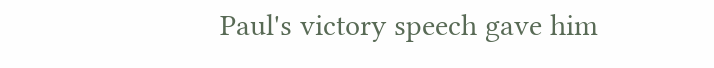Paul's victory speech gave him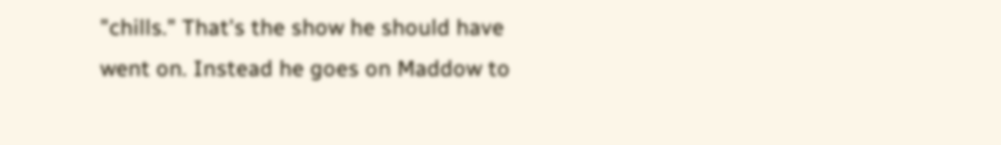"chills." That's the show he should have went on. Instead he goes on Maddow to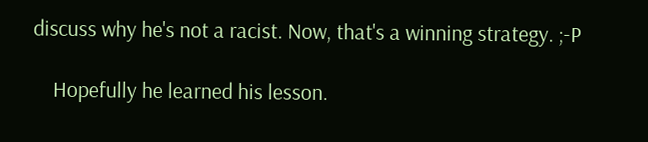discuss why he's not a racist. Now, that's a winning strategy. ;-P

    Hopefully he learned his lesson.